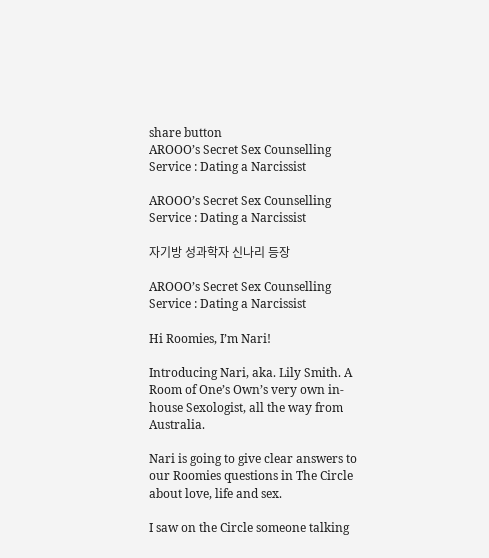share button
AROOO’s Secret Sex Counselling Service : Dating a Narcissist

AROOO’s Secret Sex Counselling Service : Dating a Narcissist

자기방 성과학자 신나리 등장

AROOO’s Secret Sex Counselling Service : Dating a Narcissist

Hi Roomies, I’m Nari!

Introducing Nari, aka. Lily Smith. A Room of One’s Own’s very own in-house Sexologist, all the way from Australia.

Nari is going to give clear answers to our Roomies questions in The Circle about love, life and sex.

I saw on the Circle someone talking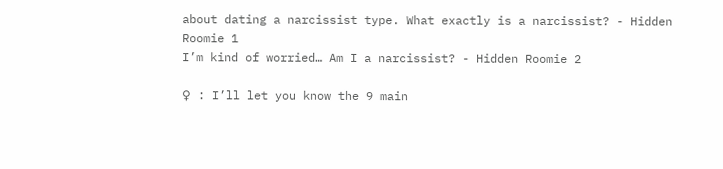about dating a narcissist type. What exactly is a narcissist? - Hidden Roomie 1
I’m kind of worried… Am I a narcissist? - Hidden Roomie 2

♀ : I’ll let you know the 9 main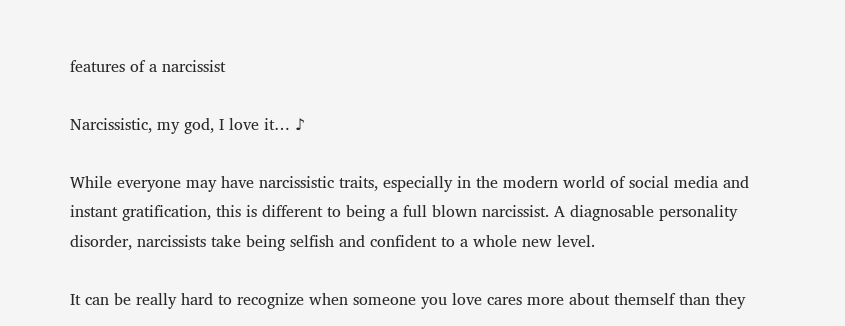features of a narcissist

Narcissistic, my god, I love it… ♪

While everyone may have narcissistic traits, especially in the modern world of social media and instant gratification, this is different to being a full blown narcissist. A diagnosable personality disorder, narcissists take being selfish and confident to a whole new level.

It can be really hard to recognize when someone you love cares more about themself than they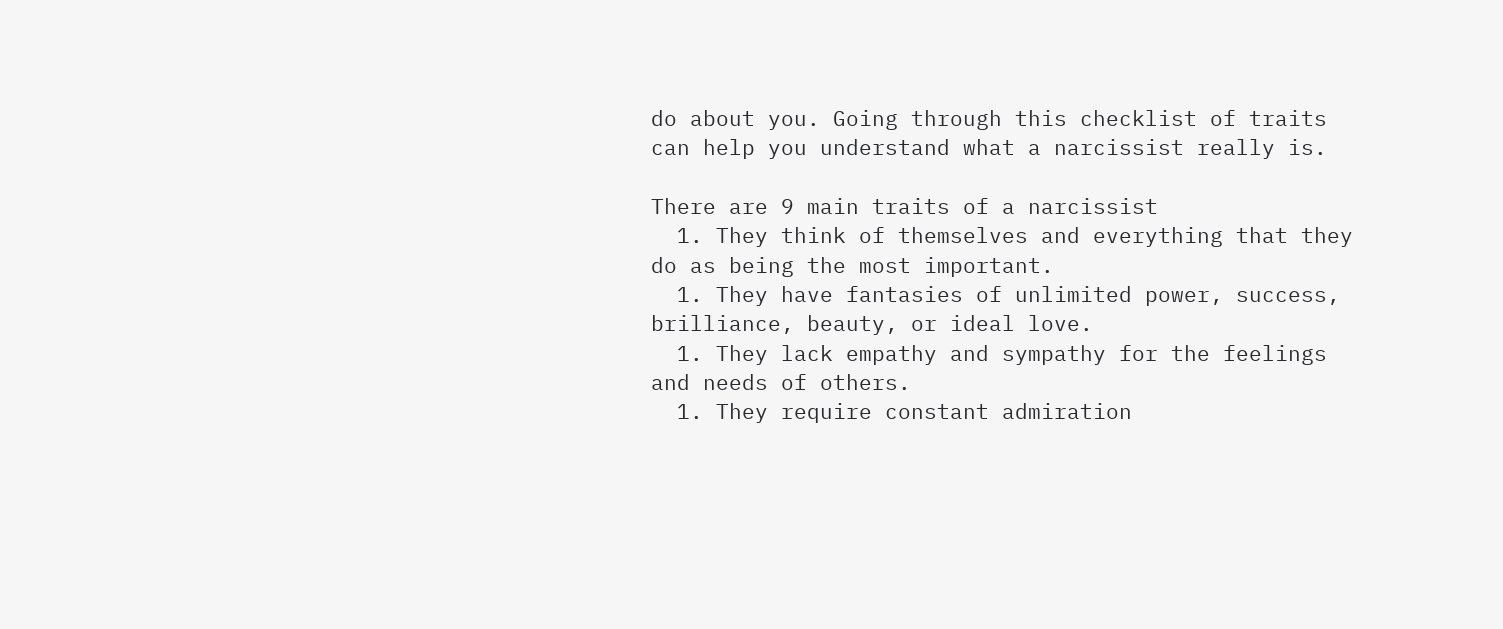do about you. Going through this checklist of traits can help you understand what a narcissist really is.

There are 9 main traits of a narcissist
  1. They think of themselves and everything that they do as being the most important.
  1. They have fantasies of unlimited power, success, brilliance, beauty, or ideal love.
  1. They lack empathy and sympathy for the feelings and needs of others.
  1. They require constant admiration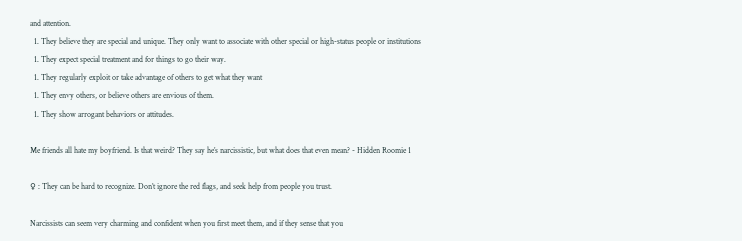and attention.
  1. They believe they are special and unique. They only want to associate with other special or high-status people or institutions
  1. They expect special treatment and for things to go their way.
  1. They regularly exploit or take advantage of others to get what they want
  1. They envy others, or believe others are envious of them.
  1. They show arrogant behaviors or attitudes.

Me friends all hate my boyfriend. Is that weird? They say he’s narcissistic, but what does that even mean? - Hidden Roomie 1

♀ : They can be hard to recognize. Don’t ignore the red flags, and seek help from people you trust.

Narcissists can seem very charming and confident when you first meet them, and if they sense that you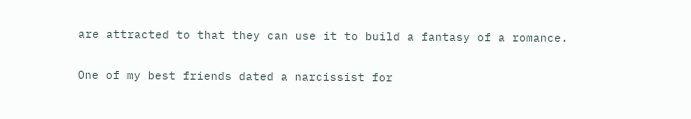are attracted to that they can use it to build a fantasy of a romance.

One of my best friends dated a narcissist for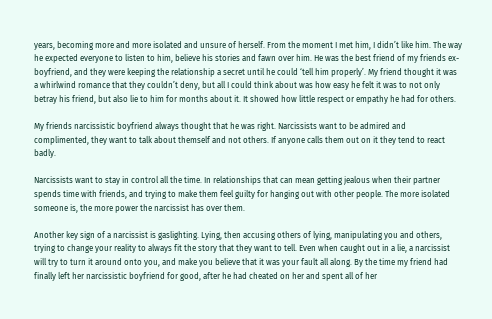years, becoming more and more isolated and unsure of herself. From the moment I met him, I didn’t like him. The way he expected everyone to listen to him, believe his stories and fawn over him. He was the best friend of my friends ex-boyfriend, and they were keeping the relationship a secret until he could ‘tell him properly’. My friend thought it was a whirlwind romance that they couldn’t deny, but all I could think about was how easy he felt it was to not only betray his friend, but also lie to him for months about it. It showed how little respect or empathy he had for others.

My friends narcissistic boyfriend always thought that he was right. Narcissists want to be admired and complimented, they want to talk about themself and not others. If anyone calls them out on it they tend to react badly.

Narcissists want to stay in control all the time. In relationships that can mean getting jealous when their partner spends time with friends, and trying to make them feel guilty for hanging out with other people. The more isolated someone is, the more power the narcissist has over them.

Another key sign of a narcissist is gaslighting. Lying, then accusing others of lying, manipulating you and others, trying to change your reality to always fit the story that they want to tell. Even when caught out in a lie, a narcissist will try to turn it around onto you, and make you believe that it was your fault all along. By the time my friend had finally left her narcissistic boyfriend for good, after he had cheated on her and spent all of her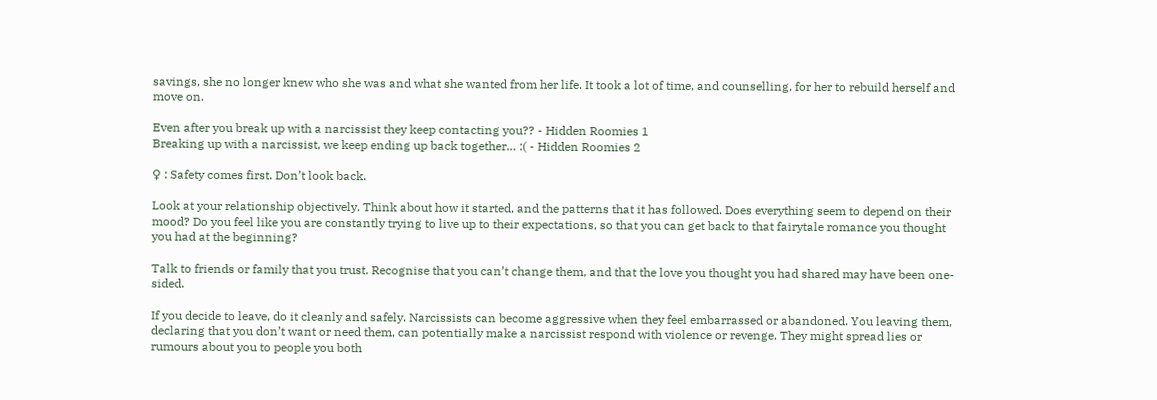savings, she no longer knew who she was and what she wanted from her life. It took a lot of time, and counselling, for her to rebuild herself and move on.

Even after you break up with a narcissist they keep contacting you?? - Hidden Roomies 1
Breaking up with a narcissist, we keep ending up back together… :( - Hidden Roomies 2

♀ : Safety comes first. Don’t look back.

Look at your relationship objectively. Think about how it started, and the patterns that it has followed. Does everything seem to depend on their mood? Do you feel like you are constantly trying to live up to their expectations, so that you can get back to that fairytale romance you thought you had at the beginning?

Talk to friends or family that you trust. Recognise that you can’t change them, and that the love you thought you had shared may have been one-sided.

If you decide to leave, do it cleanly and safely. Narcissists can become aggressive when they feel embarrassed or abandoned. You leaving them, declaring that you don’t want or need them, can potentially make a narcissist respond with violence or revenge. They might spread lies or rumours about you to people you both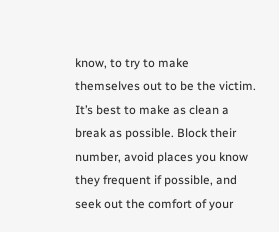know, to try to make themselves out to be the victim. It’s best to make as clean a break as possible. Block their number, avoid places you know they frequent if possible, and seek out the comfort of your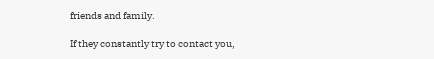friends and family.

If they constantly try to contact you,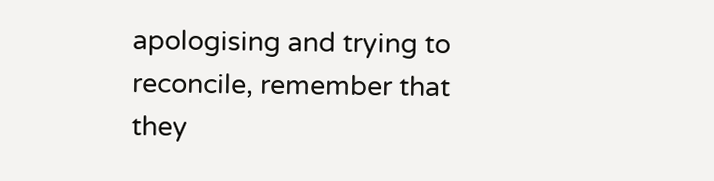apologising and trying to reconcile, remember that they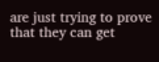are just trying to prove that they can get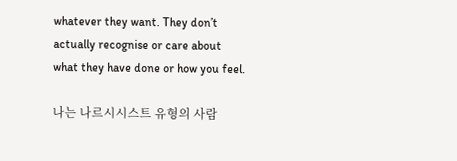whatever they want. They don’t actually recognise or care about what they have done or how you feel.

나는 나르시시스트 유형의 사람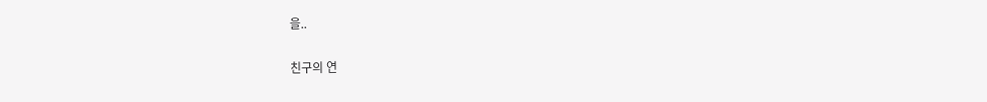을..

친구의 연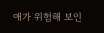애가 위험해 보인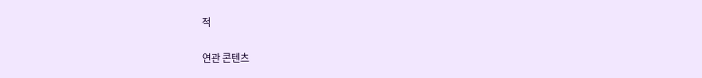적

연관 콘텐츠